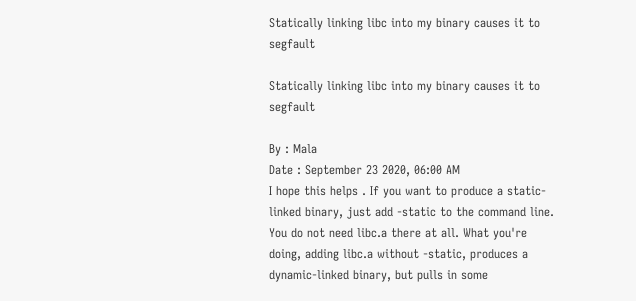Statically linking libc into my binary causes it to segfault

Statically linking libc into my binary causes it to segfault

By : Mala
Date : September 23 2020, 06:00 AM
I hope this helps . If you want to produce a static-linked binary, just add -static to the command line. You do not need libc.a there at all. What you're doing, adding libc.a without -static, produces a dynamic-linked binary, but pulls in some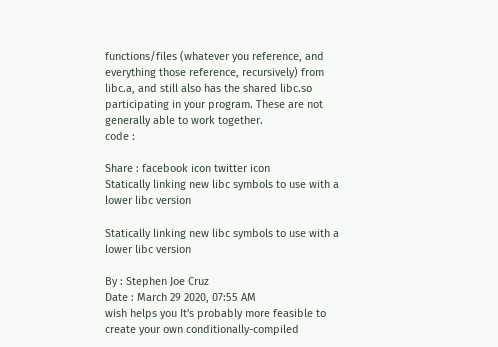functions/files (whatever you reference, and everything those reference, recursively) from libc.a, and still also has the shared libc.so participating in your program. These are not generally able to work together.
code :

Share : facebook icon twitter icon
Statically linking new libc symbols to use with a lower libc version

Statically linking new libc symbols to use with a lower libc version

By : Stephen Joe Cruz
Date : March 29 2020, 07:55 AM
wish helps you It's probably more feasible to create your own conditionally-compiled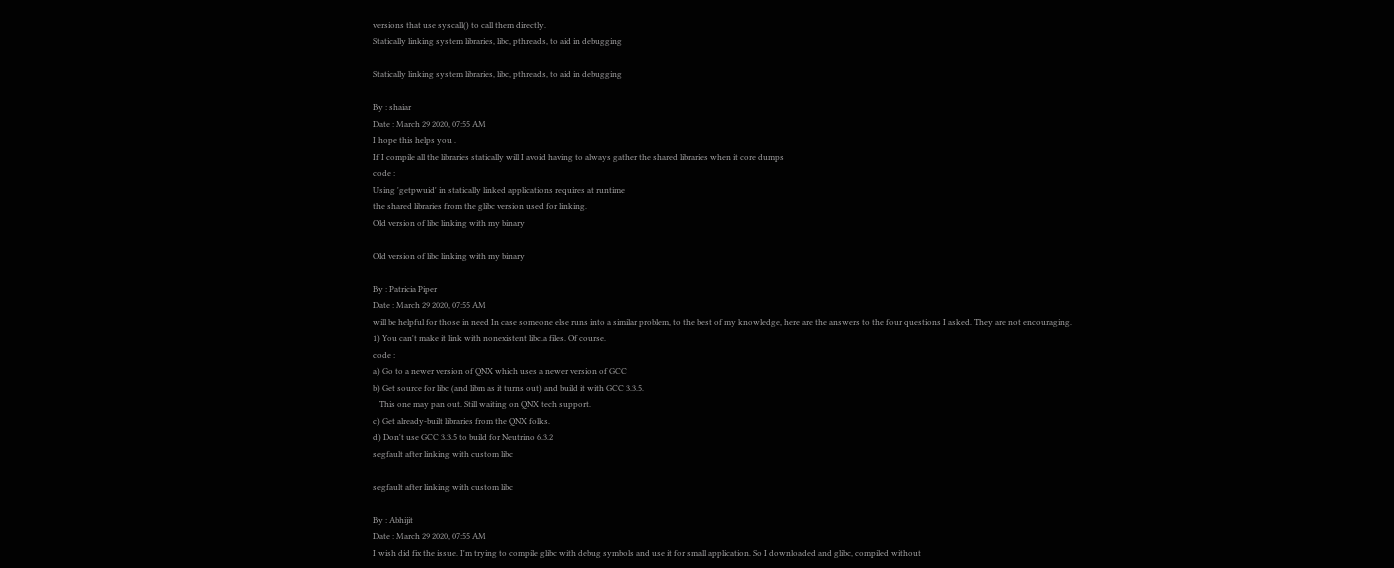versions that use syscall() to call them directly.
Statically linking system libraries, libc, pthreads, to aid in debugging

Statically linking system libraries, libc, pthreads, to aid in debugging

By : shaiar
Date : March 29 2020, 07:55 AM
I hope this helps you .
If I compile all the libraries statically will I avoid having to always gather the shared libraries when it core dumps
code :
Using 'getpwuid' in statically linked applications requires at runtime
the shared libraries from the glibc version used for linking.
Old version of libc linking with my binary

Old version of libc linking with my binary

By : Patricia Piper
Date : March 29 2020, 07:55 AM
will be helpful for those in need In case someone else runs into a similar problem, to the best of my knowledge, here are the answers to the four questions I asked. They are not encouraging.
1) You can't make it link with nonexistent libc.a files. Of course.
code :
a) Go to a newer version of QNX which uses a newer version of GCC
b) Get source for libc (and libm as it turns out) and build it with GCC 3.3.5.
   This one may pan out. Still waiting on QNX tech support.
c) Get already-built libraries from the QNX folks.
d) Don't use GCC 3.3.5 to build for Neutrino 6.3.2
segfault after linking with custom libc

segfault after linking with custom libc

By : Abhijit
Date : March 29 2020, 07:55 AM
I wish did fix the issue. I'm trying to compile glibc with debug symbols and use it for small application. So I downloaded and glibc, compiled without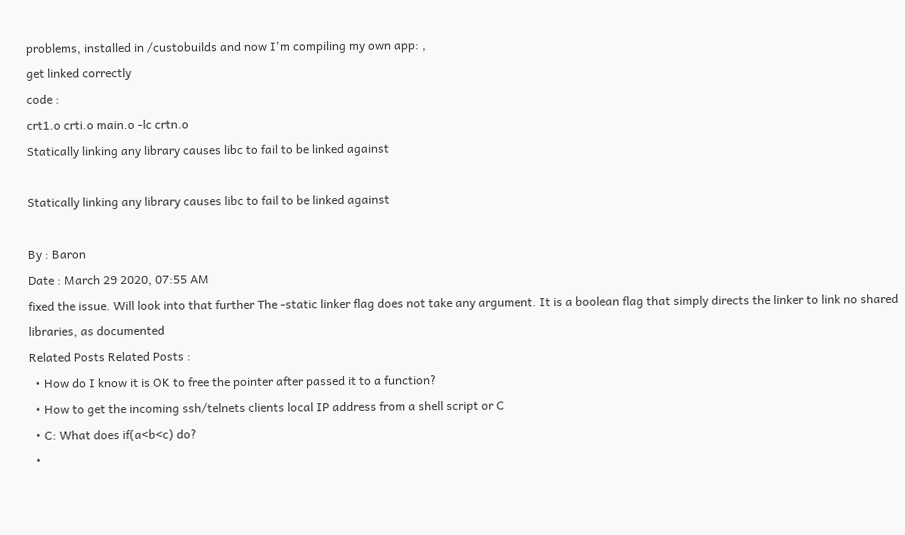problems, installed in /custobuilds and now I'm compiling my own app: ,
get linked correctly
code :
crt1.o crti.o main.o -lc crtn.o
Statically linking any library causes libc to fail to be linked against

Statically linking any library causes libc to fail to be linked against

By : Baron
Date : March 29 2020, 07:55 AM
fixed the issue. Will look into that further The -static linker flag does not take any argument. It is a boolean flag that simply directs the linker to link no shared libraries, as documented
Related Posts Related Posts :
  • How do I know it is OK to free the pointer after passed it to a function?
  • How to get the incoming ssh/telnets clients local IP address from a shell script or C
  • C: What does if(a<b<c) do?
  •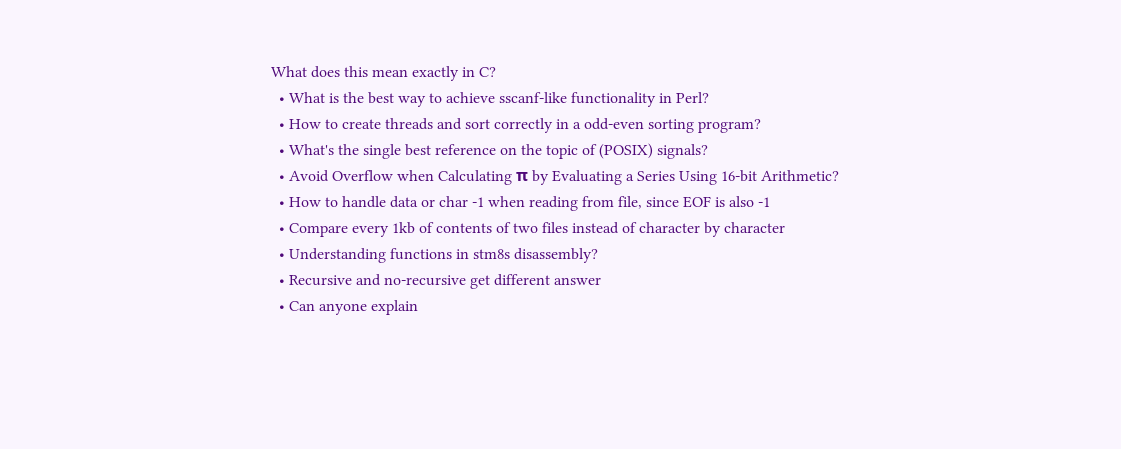What does this mean exactly in C?
  • What is the best way to achieve sscanf-like functionality in Perl?
  • How to create threads and sort correctly in a odd-even sorting program?
  • What's the single best reference on the topic of (POSIX) signals?
  • Avoid Overflow when Calculating π by Evaluating a Series Using 16-bit Arithmetic?
  • How to handle data or char -1 when reading from file, since EOF is also -1
  • Compare every 1kb of contents of two files instead of character by character
  • Understanding functions in stm8s disassembly?
  • Recursive and no-recursive get different answer
  • Can anyone explain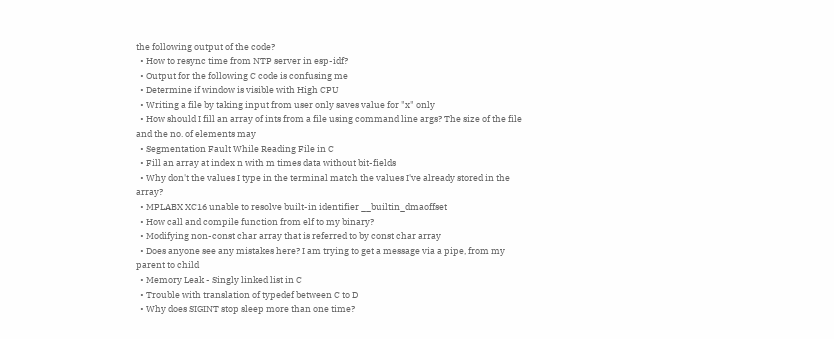the following output of the code?
  • How to resync time from NTP server in esp-idf?
  • Output for the following C code is confusing me
  • Determine if window is visible with High CPU
  • Writing a file by taking input from user only saves value for "x" only
  • How should I fill an array of ints from a file using command line args? The size of the file and the no. of elements may
  • Segmentation Fault While Reading File in C
  • Fill an array at index n with m times data without bit-fields
  • Why don't the values I type in the terminal match the values I've already stored in the array?
  • MPLABX XC16 unable to resolve built-in identifier __builtin_dmaoffset
  • How call and compile function from elf to my binary?
  • Modifying non-const char array that is referred to by const char array
  • Does anyone see any mistakes here? I am trying to get a message via a pipe, from my parent to child
  • Memory Leak - Singly linked list in C
  • Trouble with translation of typedef between C to D
  • Why does SIGINT stop sleep more than one time?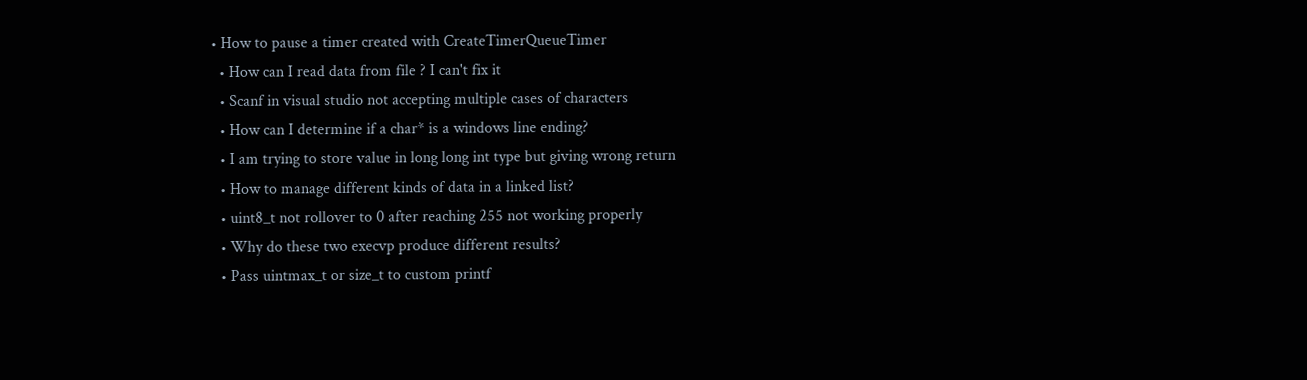• How to pause a timer created with CreateTimerQueueTimer
  • How can I read data from file ? I can't fix it
  • Scanf in visual studio not accepting multiple cases of characters
  • How can I determine if a char* is a windows line ending?
  • I am trying to store value in long long int type but giving wrong return
  • How to manage different kinds of data in a linked list?
  • uint8_t not rollover to 0 after reaching 255 not working properly
  • Why do these two execvp produce different results?
  • Pass uintmax_t or size_t to custom printf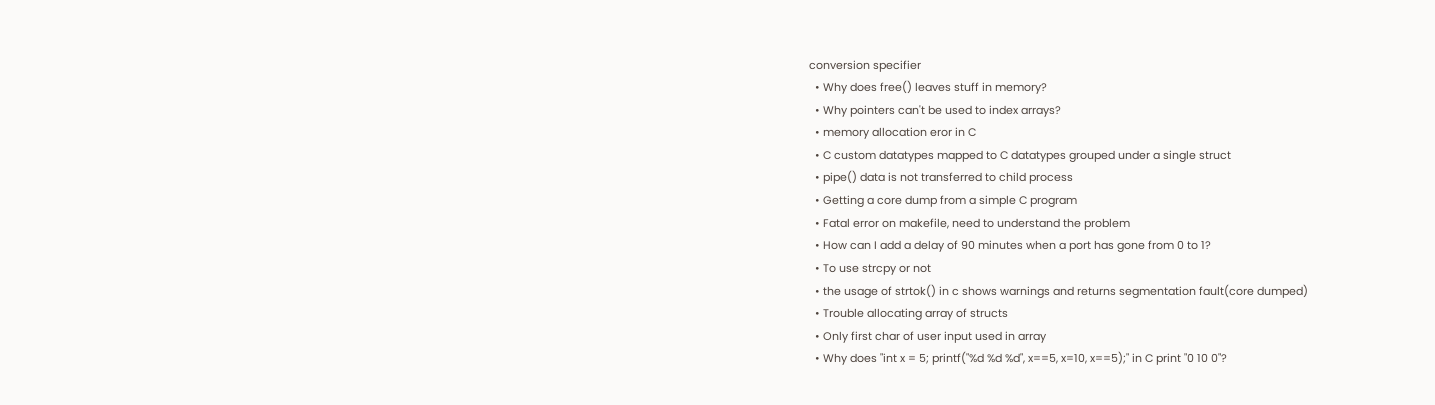conversion specifier
  • Why does free() leaves stuff in memory?
  • Why pointers can't be used to index arrays?
  • memory allocation eror in C
  • C custom datatypes mapped to C datatypes grouped under a single struct
  • pipe() data is not transferred to child process
  • Getting a core dump from a simple C program
  • Fatal error on makefile, need to understand the problem
  • How can I add a delay of 90 minutes when a port has gone from 0 to 1?
  • To use strcpy or not
  • the usage of strtok() in c shows warnings and returns segmentation fault(core dumped)
  • Trouble allocating array of structs
  • Only first char of user input used in array
  • Why does "int x = 5; printf("%d %d %d", x==5, x=10, x==5);" in C print "0 10 0"?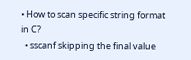• How to scan specific string format in C?
  • sscanf skipping the final value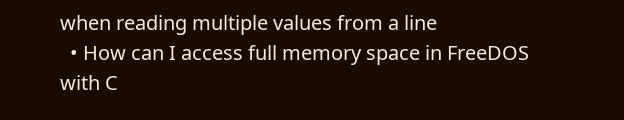when reading multiple values from a line
  • How can I access full memory space in FreeDOS with C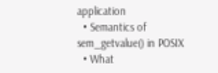application
  • Semantics of sem_getvalue() in POSIX
  • What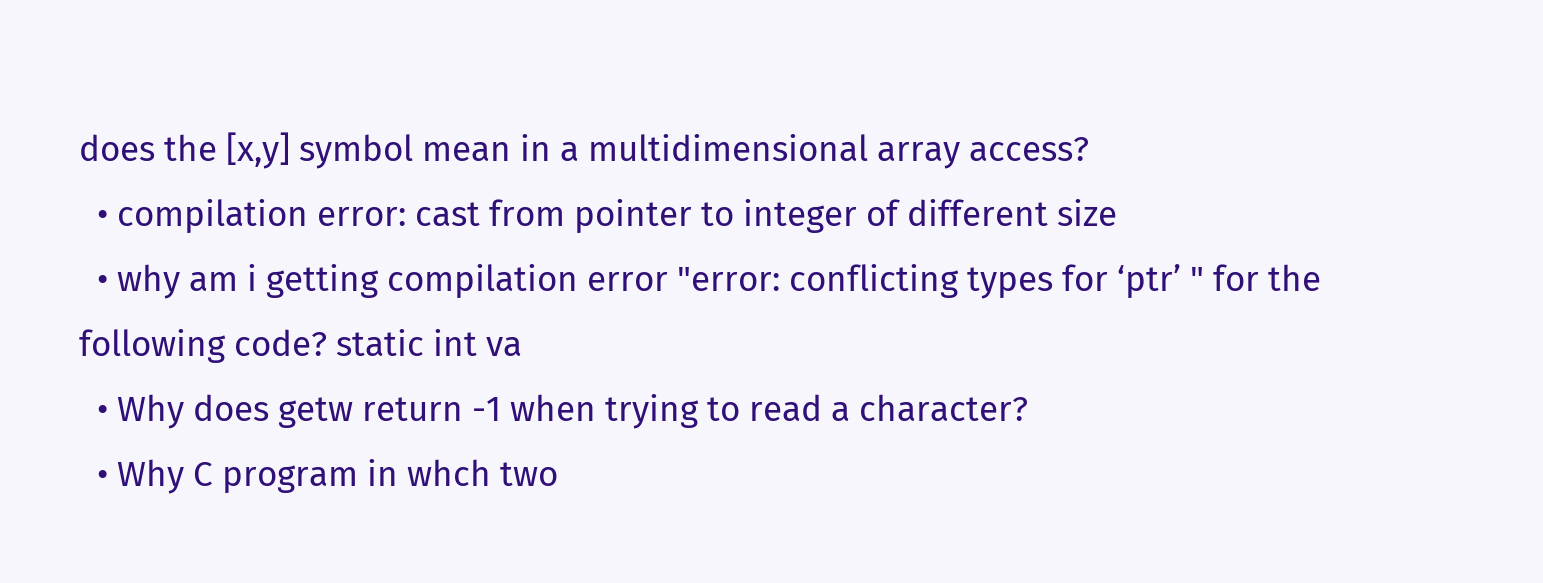does the [x,y] symbol mean in a multidimensional array access?
  • compilation error: cast from pointer to integer of different size
  • why am i getting compilation error "error: conflicting types for ‘ptr’ " for the following code? static int va
  • Why does getw return -1 when trying to read a character?
  • Why C program in whch two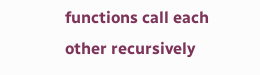functions call each other recursively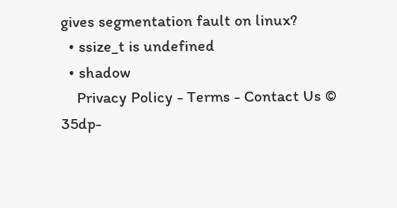gives segmentation fault on linux?
  • ssize_t is undefined
  • shadow
    Privacy Policy - Terms - Contact Us © 35dp-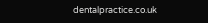dentalpractice.co.uk